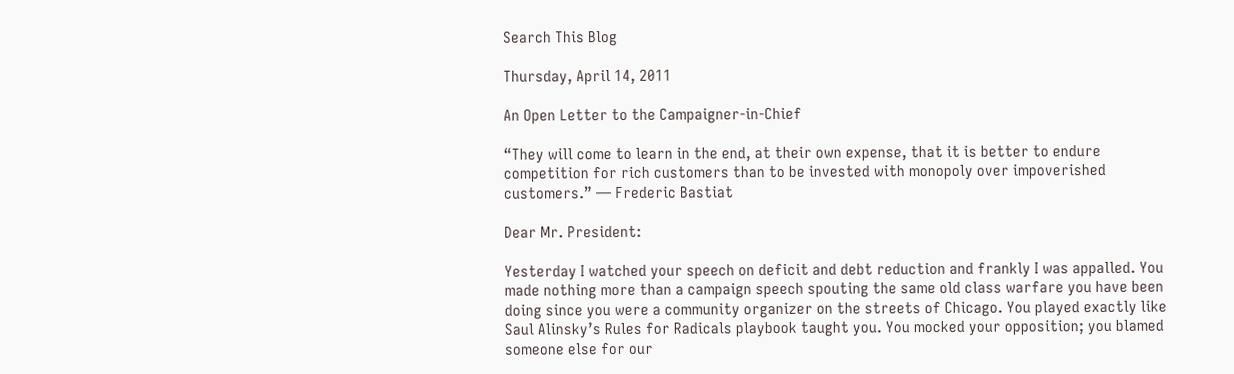Search This Blog

Thursday, April 14, 2011

An Open Letter to the Campaigner-in-Chief

“They will come to learn in the end, at their own expense, that it is better to endure competition for rich customers than to be invested with monopoly over impoverished customers.” — Frederic Bastiat

Dear Mr. President:

Yesterday I watched your speech on deficit and debt reduction and frankly I was appalled. You made nothing more than a campaign speech spouting the same old class warfare you have been doing since you were a community organizer on the streets of Chicago. You played exactly like Saul Alinsky’s Rules for Radicals playbook taught you. You mocked your opposition; you blamed someone else for our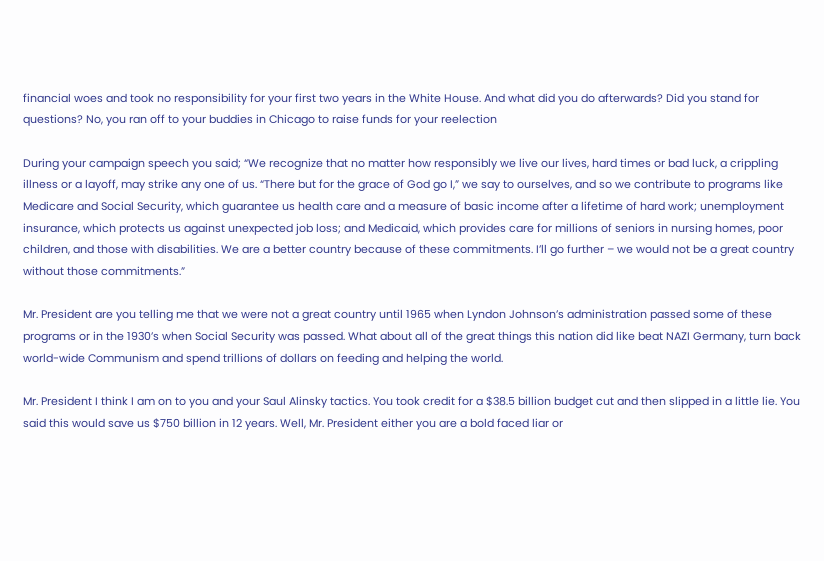financial woes and took no responsibility for your first two years in the White House. And what did you do afterwards? Did you stand for questions? No, you ran off to your buddies in Chicago to raise funds for your reelection

During your campaign speech you said; “We recognize that no matter how responsibly we live our lives, hard times or bad luck, a crippling illness or a layoff, may strike any one of us. “There but for the grace of God go I,” we say to ourselves, and so we contribute to programs like Medicare and Social Security, which guarantee us health care and a measure of basic income after a lifetime of hard work; unemployment insurance, which protects us against unexpected job loss; and Medicaid, which provides care for millions of seniors in nursing homes, poor children, and those with disabilities. We are a better country because of these commitments. I’ll go further – we would not be a great country without those commitments.”

Mr. President are you telling me that we were not a great country until 1965 when Lyndon Johnson’s administration passed some of these programs or in the 1930’s when Social Security was passed. What about all of the great things this nation did like beat NAZI Germany, turn back world-wide Communism and spend trillions of dollars on feeding and helping the world.

Mr. President I think I am on to you and your Saul Alinsky tactics. You took credit for a $38.5 billion budget cut and then slipped in a little lie. You said this would save us $750 billion in 12 years. Well, Mr. President either you are a bold faced liar or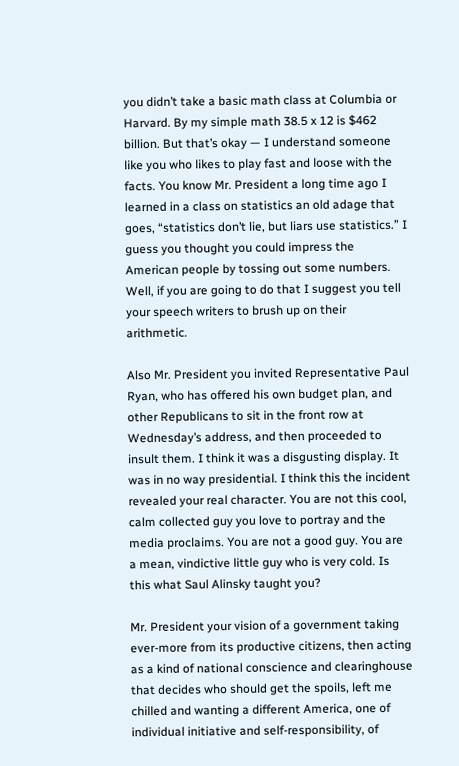you didn’t take a basic math class at Columbia or Harvard. By my simple math 38.5 x 12 is $462 billion. But that’s okay — I understand someone like you who likes to play fast and loose with the facts. You know Mr. President a long time ago I learned in a class on statistics an old adage that goes, “statistics don’t lie, but liars use statistics.” I guess you thought you could impress the American people by tossing out some numbers. Well, if you are going to do that I suggest you tell your speech writers to brush up on their arithmetic.

Also Mr. President you invited Representative Paul Ryan, who has offered his own budget plan, and other Republicans to sit in the front row at Wednesday’s address, and then proceeded to insult them. I think it was a disgusting display. It was in no way presidential. I think this the incident revealed your real character. You are not this cool, calm collected guy you love to portray and the media proclaims. You are not a good guy. You are a mean, vindictive little guy who is very cold. Is this what Saul Alinsky taught you?

Mr. President your vision of a government taking ever-more from its productive citizens, then acting as a kind of national conscience and clearinghouse that decides who should get the spoils, left me chilled and wanting a different America, one of individual initiative and self-responsibility, of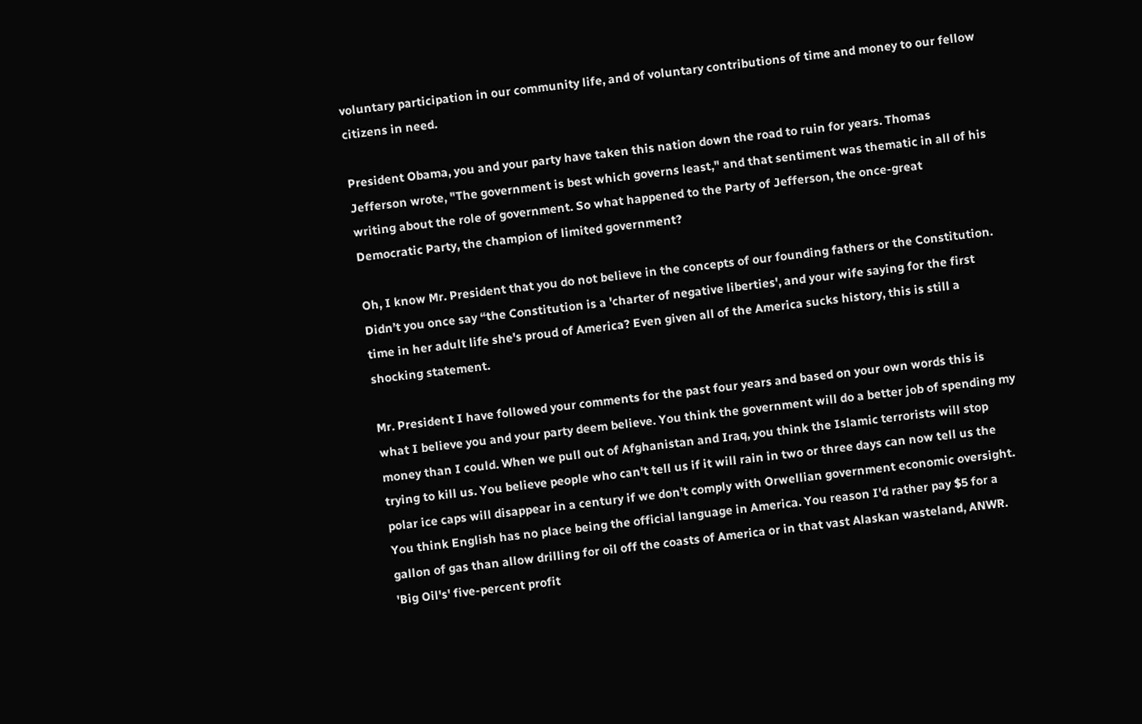voluntary participation in our community life, and of voluntary contributions of time and money to our fellow citizens in need.

President Obama, you and your party have taken this nation down the road to ruin for years. Thomas Jefferson wrote, "The government is best which governs least," and that sentiment was thematic in all of his writing about the role of government. So what happened to the Party of Jefferson, the once-great Democratic Party, the champion of limited government?

Oh, I know Mr. President that you do not believe in the concepts of our founding fathers or the Constitution. Didn’t you once say “the Constitution is a 'charter of negative liberties', and your wife saying for the first time in her adult life she's proud of America? Even given all of the America sucks history, this is still a shocking statement.

Mr. President I have followed your comments for the past four years and based on your own words this is what I believe you and your party deem believe. You think the government will do a better job of spending my money than I could. When we pull out of Afghanistan and Iraq, you think the Islamic terrorists will stop trying to kill us. You believe people who can't tell us if it will rain in two or three days can now tell us the polar ice caps will disappear in a century if we don't comply with Orwellian government economic oversight. You think English has no place being the official language in America. You reason I'd rather pay $5 for a gallon of gas than allow drilling for oil off the coasts of America or in that vast Alaskan wasteland, ANWR. 'Big Oil's' five-percent profit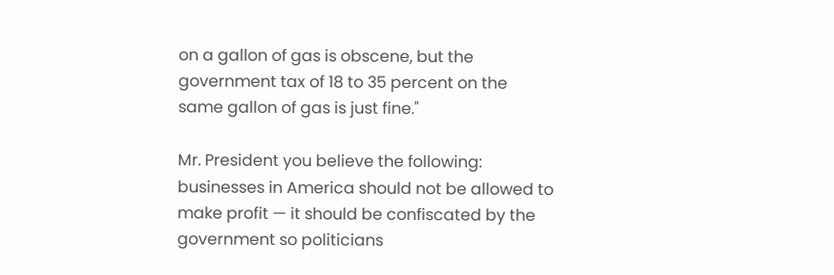on a gallon of gas is obscene, but the government tax of 18 to 35 percent on the same gallon of gas is just fine."

Mr. President you believe the following: businesses in America should not be allowed to make profit — it should be confiscated by the government so politicians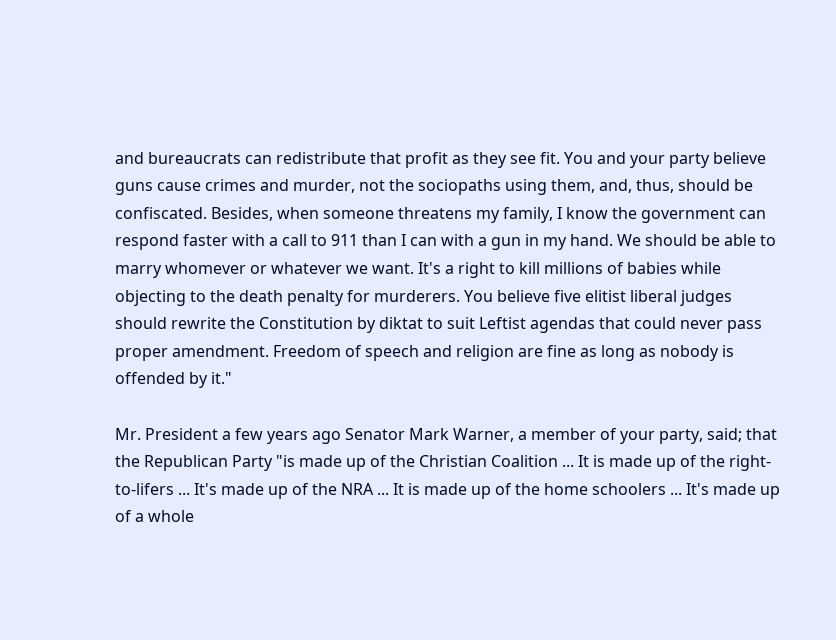and bureaucrats can redistribute that profit as they see fit. You and your party believe guns cause crimes and murder, not the sociopaths using them, and, thus, should be confiscated. Besides, when someone threatens my family, I know the government can respond faster with a call to 911 than I can with a gun in my hand. We should be able to marry whomever or whatever we want. It's a right to kill millions of babies while objecting to the death penalty for murderers. You believe five elitist liberal judges should rewrite the Constitution by diktat to suit Leftist agendas that could never pass proper amendment. Freedom of speech and religion are fine as long as nobody is offended by it."

Mr. President a few years ago Senator Mark Warner, a member of your party, said; that the Republican Party "is made up of the Christian Coalition ... It is made up of the right-to-lifers ... It's made up of the NRA ... It is made up of the home schoolers ... It's made up of a whole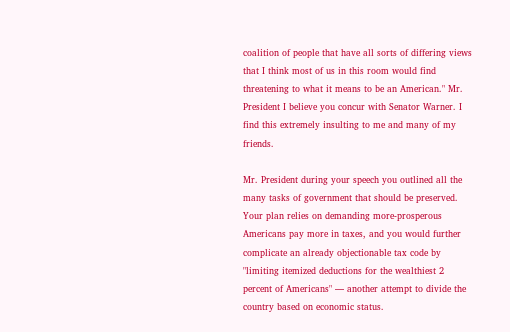coalition of people that have all sorts of differing views that I think most of us in this room would find threatening to what it means to be an American." Mr. President I believe you concur with Senator Warner. I find this extremely insulting to me and many of my friends.

Mr. President during your speech you outlined all the many tasks of government that should be preserved. Your plan relies on demanding more-prosperous Americans pay more in taxes, and you would further complicate an already objectionable tax code by "limiting itemized deductions for the wealthiest 2 percent of Americans" — another attempt to divide the country based on economic status.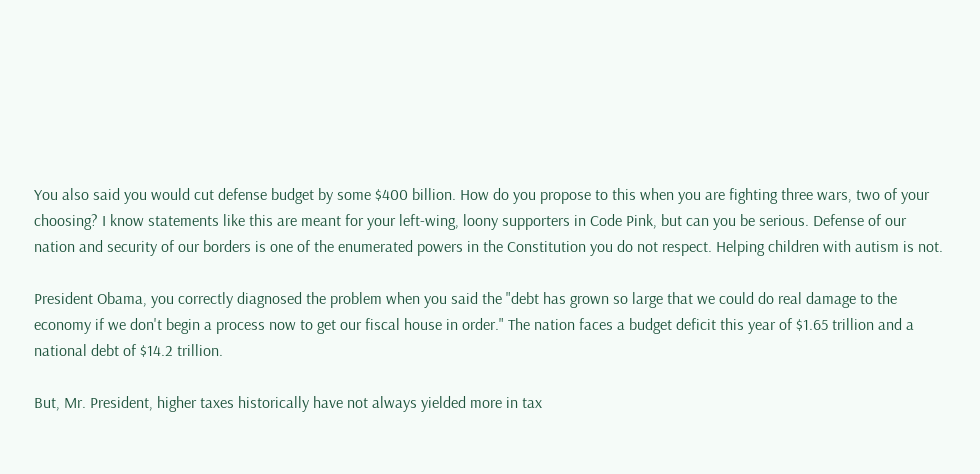You also said you would cut defense budget by some $400 billion. How do you propose to this when you are fighting three wars, two of your choosing? I know statements like this are meant for your left-wing, loony supporters in Code Pink, but can you be serious. Defense of our nation and security of our borders is one of the enumerated powers in the Constitution you do not respect. Helping children with autism is not.

President Obama, you correctly diagnosed the problem when you said the "debt has grown so large that we could do real damage to the economy if we don't begin a process now to get our fiscal house in order." The nation faces a budget deficit this year of $1.65 trillion and a national debt of $14.2 trillion.

But, Mr. President, higher taxes historically have not always yielded more in tax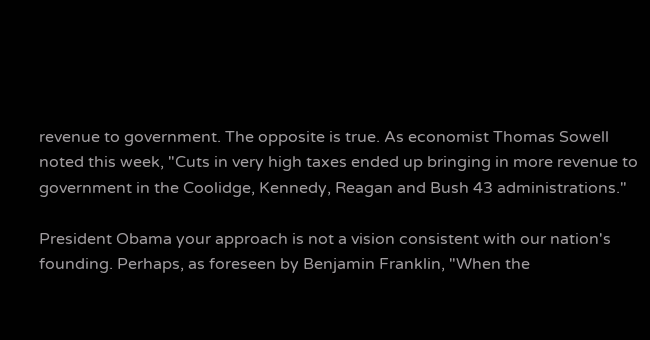revenue to government. The opposite is true. As economist Thomas Sowell noted this week, "Cuts in very high taxes ended up bringing in more revenue to government in the Coolidge, Kennedy, Reagan and Bush 43 administrations."

President Obama your approach is not a vision consistent with our nation's founding. Perhaps, as foreseen by Benjamin Franklin, "When the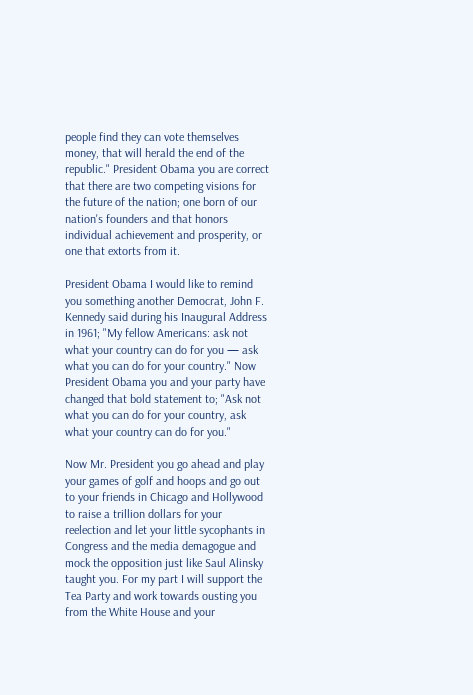people find they can vote themselves money, that will herald the end of the republic." President Obama you are correct that there are two competing visions for the future of the nation; one born of our nation's founders and that honors individual achievement and prosperity, or one that extorts from it.

President Obama I would like to remind you something another Democrat, John F. Kennedy said during his Inaugural Address in 1961; "My fellow Americans: ask not what your country can do for you — ask what you can do for your country." Now President Obama you and your party have changed that bold statement to; "Ask not what you can do for your country, ask what your country can do for you."

Now Mr. President you go ahead and play your games of golf and hoops and go out to your friends in Chicago and Hollywood to raise a trillion dollars for your reelection and let your little sycophants in Congress and the media demagogue and mock the opposition just like Saul Alinsky taught you. For my part I will support the Tea Party and work towards ousting you from the White House and your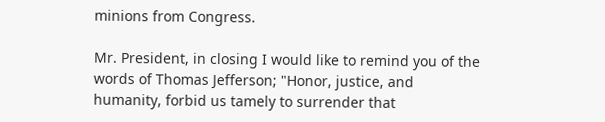minions from Congress.

Mr. President, in closing I would like to remind you of the words of Thomas Jefferson; "Honor, justice, and humanity, forbid us tamely to surrender that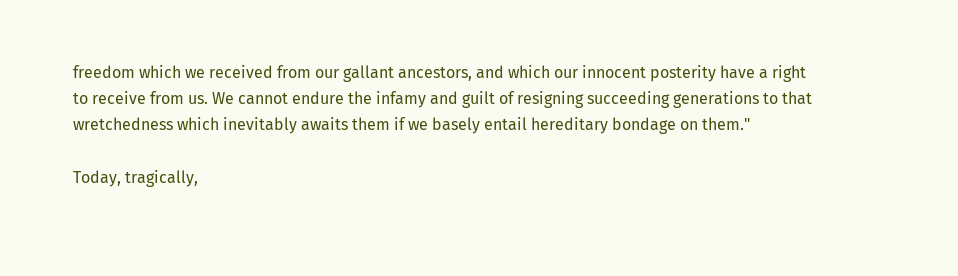freedom which we received from our gallant ancestors, and which our innocent posterity have a right to receive from us. We cannot endure the infamy and guilt of resigning succeeding generations to that wretchedness which inevitably awaits them if we basely entail hereditary bondage on them."

Today, tragically,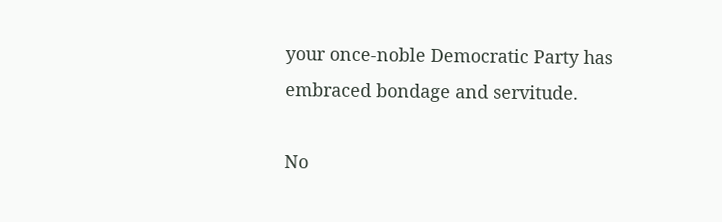your once-noble Democratic Party has embraced bondage and servitude.

No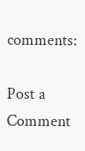comments:

Post a Comment